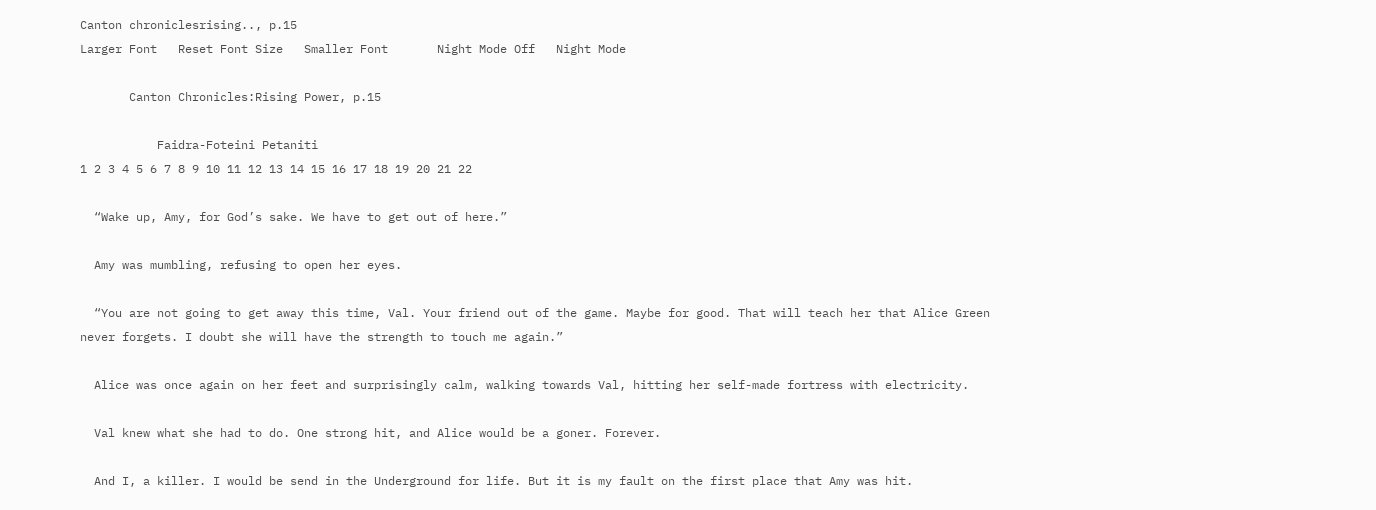Canton chroniclesrising.., p.15
Larger Font   Reset Font Size   Smaller Font       Night Mode Off   Night Mode

       Canton Chronicles:Rising Power, p.15

           Faidra-Foteini Petaniti
1 2 3 4 5 6 7 8 9 10 11 12 13 14 15 16 17 18 19 20 21 22

  “Wake up, Amy, for God’s sake. We have to get out of here.”

  Amy was mumbling, refusing to open her eyes.

  “You are not going to get away this time, Val. Your friend out of the game. Maybe for good. That will teach her that Alice Green never forgets. I doubt she will have the strength to touch me again.”

  Alice was once again on her feet and surprisingly calm, walking towards Val, hitting her self-made fortress with electricity.

  Val knew what she had to do. One strong hit, and Alice would be a goner. Forever.

  And I, a killer. I would be send in the Underground for life. But it is my fault on the first place that Amy was hit.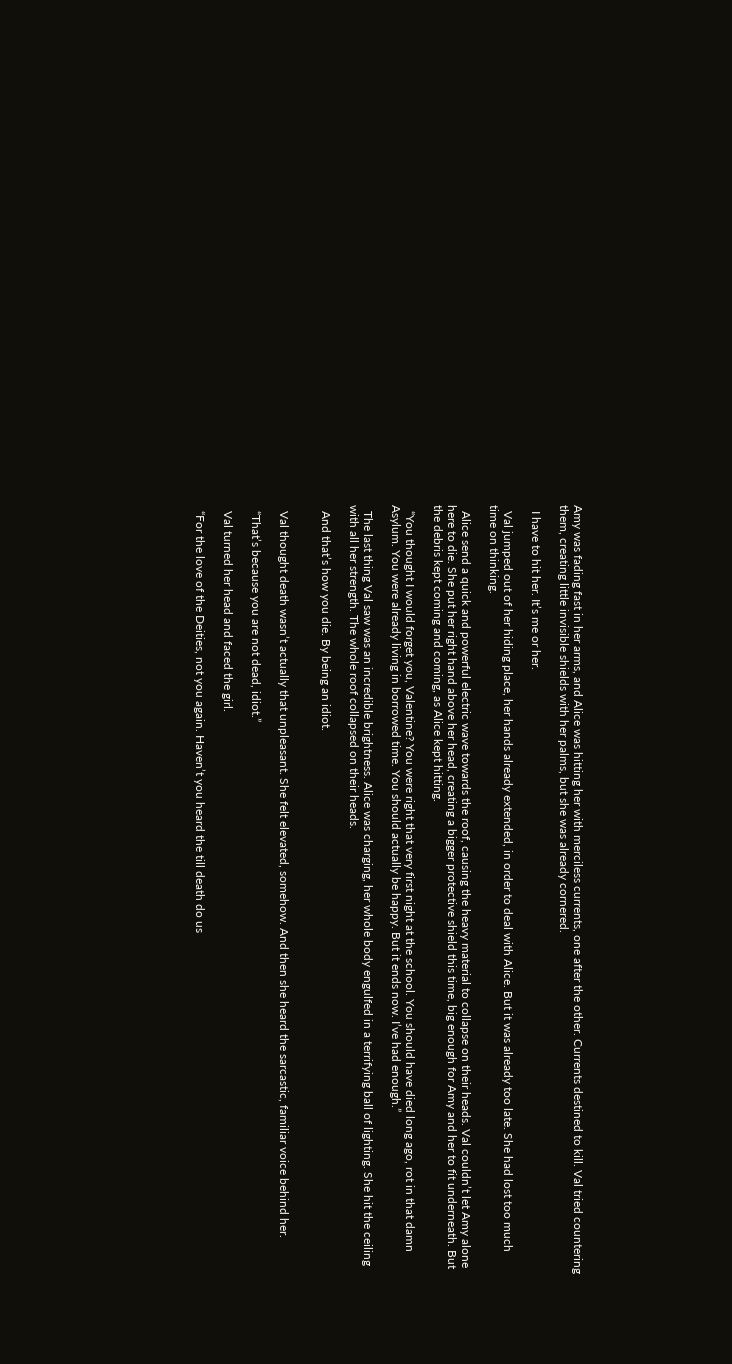Amy was fading fast in her arms, and Alice was hitting her with merciless currents, one after the other. Currents destined to kill. Val tried countering them, creating little invisible shields with her palms, but she was already cornered.

  I have to hit her. It’s me or her.

  Val jumped out of her hiding place, her hands already extended, in order to deal with Alice. But it was already too late. She had lost too much time on thinking.

  Alice send a quick and powerful electric wave towards the roof, causing the heavy material to collapse on their heads. Val couldn’t let Amy alone here to die. She put her right hand above her head, creating a bigger protective shield this time, big enough for Amy and her to fit underneath. But the debris kept coming and coming, as Alice kept hitting.

  “You thought I would forget you, Valentine? You were right that very first night at the school. You should have died long ago, rot in that damn Asylum. You were already living in borrowed time. You should actually be happy. But it ends now. I’ve had enough.”

  The last thing Val saw was an incredible brightness. Alice was charging, her whole body engulfed in a terrifying ball of lighting. She hit the ceiling with all her strength. The whole roof collapsed on their heads.

  And that’s how you die. By being an idiot.


  Val thought death wasn’t actually that unpleasant. She felt elevated, somehow. And then she heard the sarcastic, familiar voice behind her.

  “That’s because you are not dead, idiot.”

  Val turned her head and faced the girl.

  “For the love of the Deities, not you again. Haven’t you heard the till death do us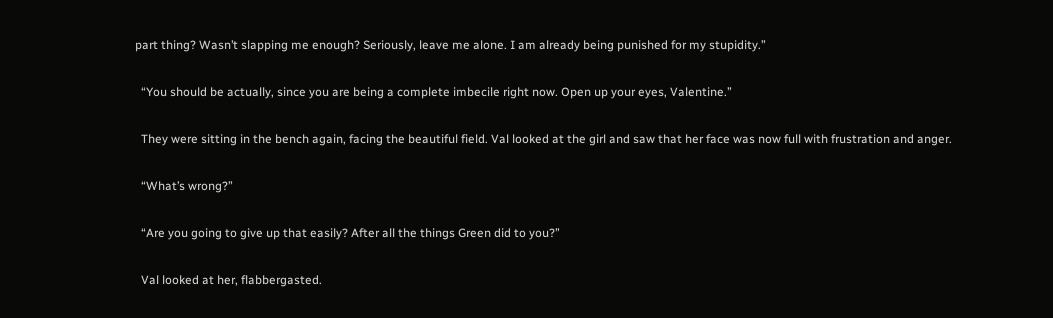part thing? Wasn’t slapping me enough? Seriously, leave me alone. I am already being punished for my stupidity.”

  “You should be actually, since you are being a complete imbecile right now. Open up your eyes, Valentine.”

  They were sitting in the bench again, facing the beautiful field. Val looked at the girl and saw that her face was now full with frustration and anger.

  “What’s wrong?”

  “Are you going to give up that easily? After all the things Green did to you?”

  Val looked at her, flabbergasted.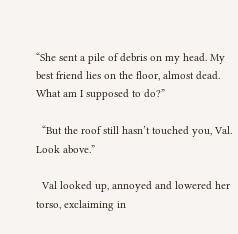“She sent a pile of debris on my head. My best friend lies on the floor, almost dead. What am I supposed to do?”

  “But the roof still hasn’t touched you, Val. Look above.”

  Val looked up, annoyed and lowered her torso, exclaiming in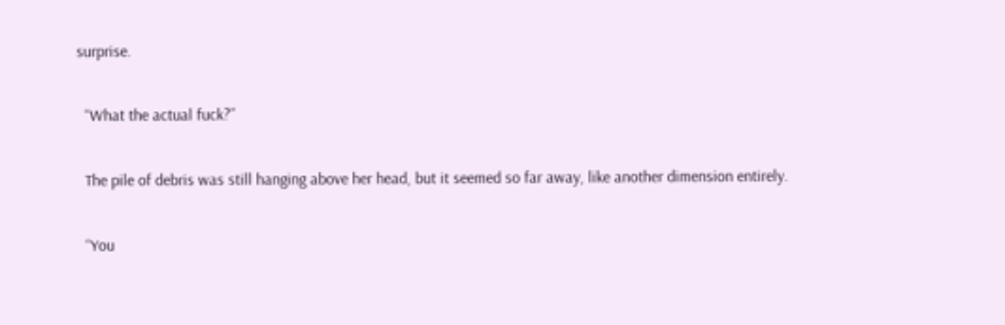surprise.

  “What the actual fuck?”

  The pile of debris was still hanging above her head, but it seemed so far away, like another dimension entirely.

  “You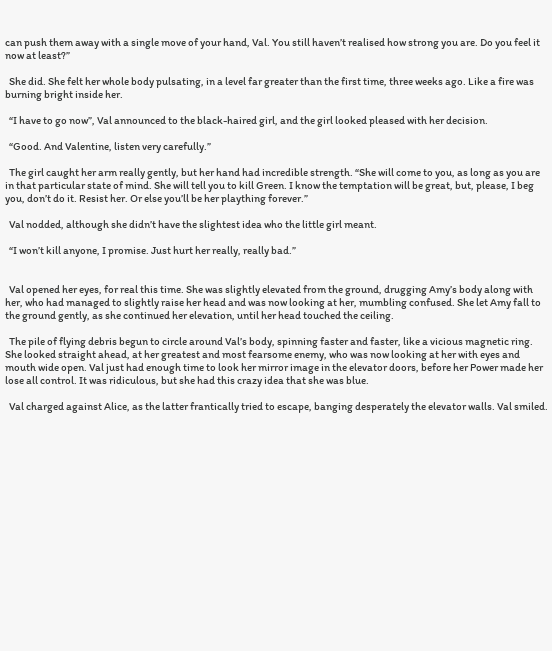can push them away with a single move of your hand, Val. You still haven’t realised how strong you are. Do you feel it now at least?”

  She did. She felt her whole body pulsating, in a level far greater than the first time, three weeks ago. Like a fire was burning bright inside her.

  “I have to go now”, Val announced to the black-haired girl, and the girl looked pleased with her decision.

  “Good. And Valentine, listen very carefully.”

  The girl caught her arm really gently, but her hand had incredible strength. “She will come to you, as long as you are in that particular state of mind. She will tell you to kill Green. I know the temptation will be great, but, please, I beg you, don’t do it. Resist her. Or else you’ll be her plaything forever.”

  Val nodded, although she didn’t have the slightest idea who the little girl meant.

  “I won’t kill anyone, I promise. Just hurt her really, really bad.”


  Val opened her eyes, for real this time. She was slightly elevated from the ground, drugging Amy’s body along with her, who had managed to slightly raise her head and was now looking at her, mumbling confused. She let Amy fall to the ground gently, as she continued her elevation, until her head touched the ceiling.

  The pile of flying debris begun to circle around Val’s body, spinning faster and faster, like a vicious magnetic ring. She looked straight ahead, at her greatest and most fearsome enemy, who was now looking at her with eyes and mouth wide open. Val just had enough time to look her mirror image in the elevator doors, before her Power made her lose all control. It was ridiculous, but she had this crazy idea that she was blue.

  Val charged against Alice, as the latter frantically tried to escape, banging desperately the elevator walls. Val smiled.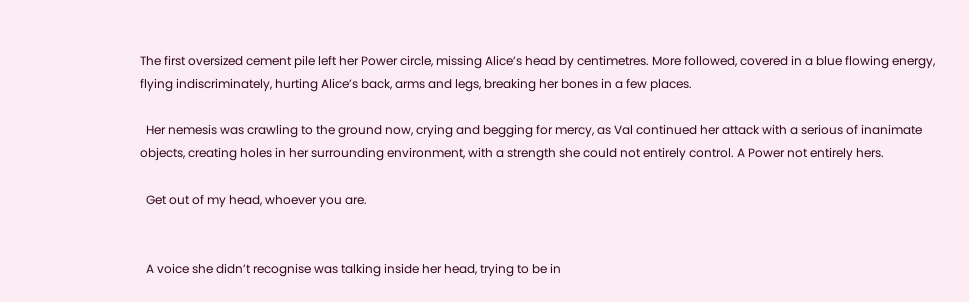The first oversized cement pile left her Power circle, missing Alice’s head by centimetres. More followed, covered in a blue flowing energy, flying indiscriminately, hurting Alice’s back, arms and legs, breaking her bones in a few places.

  Her nemesis was crawling to the ground now, crying and begging for mercy, as Val continued her attack with a serious of inanimate objects, creating holes in her surrounding environment, with a strength she could not entirely control. A Power not entirely hers.

  Get out of my head, whoever you are.


  A voice she didn’t recognise was talking inside her head, trying to be in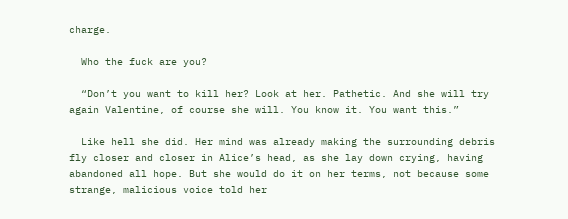charge.

  Who the fuck are you?

  “Don’t you want to kill her? Look at her. Pathetic. And she will try again Valentine, of course she will. You know it. You want this.”

  Like hell she did. Her mind was already making the surrounding debris fly closer and closer in Alice’s head, as she lay down crying, having abandoned all hope. But she would do it on her terms, not because some strange, malicious voice told her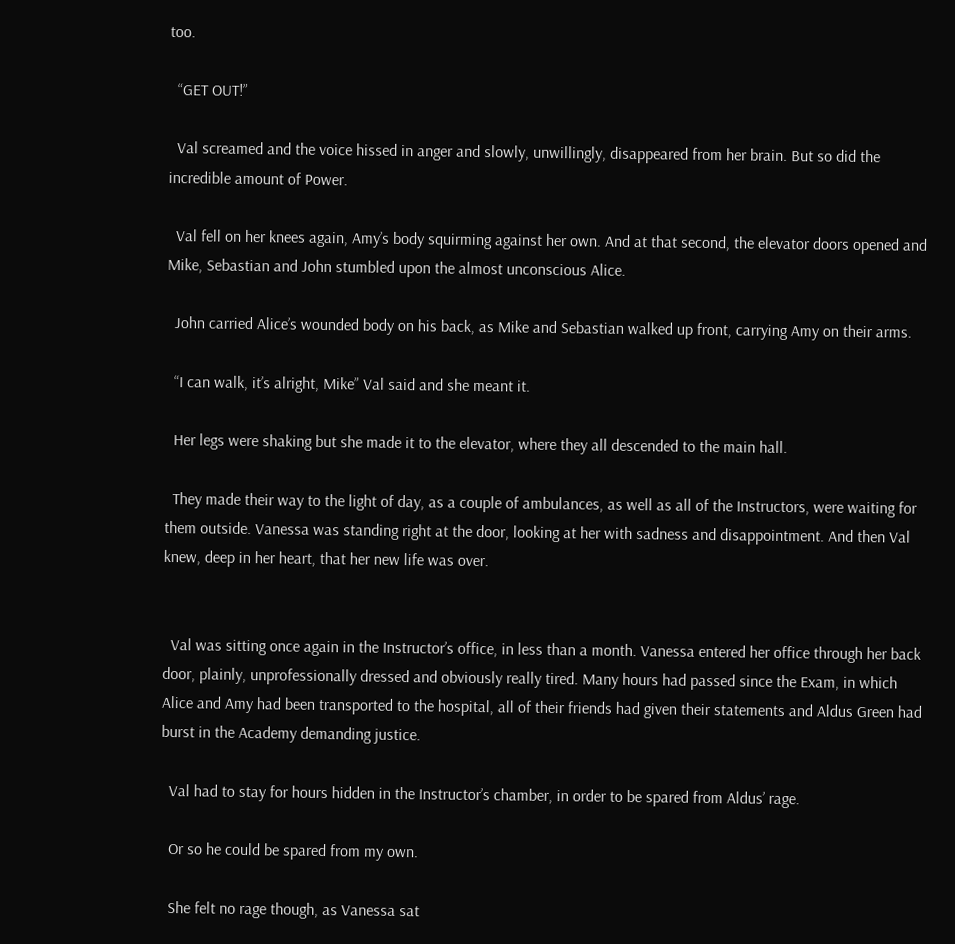too.

  “GET OUT!”

  Val screamed and the voice hissed in anger and slowly, unwillingly, disappeared from her brain. But so did the incredible amount of Power.

  Val fell on her knees again, Amy’s body squirming against her own. And at that second, the elevator doors opened and Mike, Sebastian and John stumbled upon the almost unconscious Alice.

  John carried Alice’s wounded body on his back, as Mike and Sebastian walked up front, carrying Amy on their arms.

  “I can walk, it’s alright, Mike” Val said and she meant it.

  Her legs were shaking but she made it to the elevator, where they all descended to the main hall.

  They made their way to the light of day, as a couple of ambulances, as well as all of the Instructors, were waiting for them outside. Vanessa was standing right at the door, looking at her with sadness and disappointment. And then Val knew, deep in her heart, that her new life was over.


  Val was sitting once again in the Instructor’s office, in less than a month. Vanessa entered her office through her back door, plainly, unprofessionally dressed and obviously really tired. Many hours had passed since the Exam, in which Alice and Amy had been transported to the hospital, all of their friends had given their statements and Aldus Green had burst in the Academy demanding justice.

  Val had to stay for hours hidden in the Instructor’s chamber, in order to be spared from Aldus’ rage.

  Or so he could be spared from my own.

  She felt no rage though, as Vanessa sat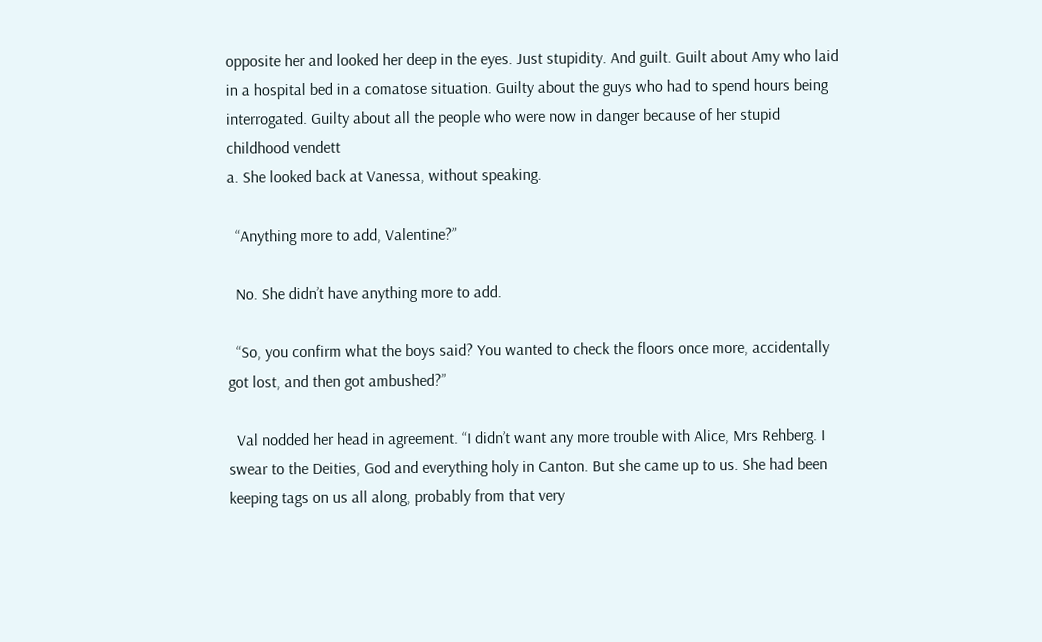opposite her and looked her deep in the eyes. Just stupidity. And guilt. Guilt about Amy who laid in a hospital bed in a comatose situation. Guilty about the guys who had to spend hours being interrogated. Guilty about all the people who were now in danger because of her stupid childhood vendett
a. She looked back at Vanessa, without speaking.

  “Anything more to add, Valentine?”

  No. She didn’t have anything more to add.

  “So, you confirm what the boys said? You wanted to check the floors once more, accidentally got lost, and then got ambushed?”

  Val nodded her head in agreement. “I didn’t want any more trouble with Alice, Mrs Rehberg. I swear to the Deities, God and everything holy in Canton. But she came up to us. She had been keeping tags on us all along, probably from that very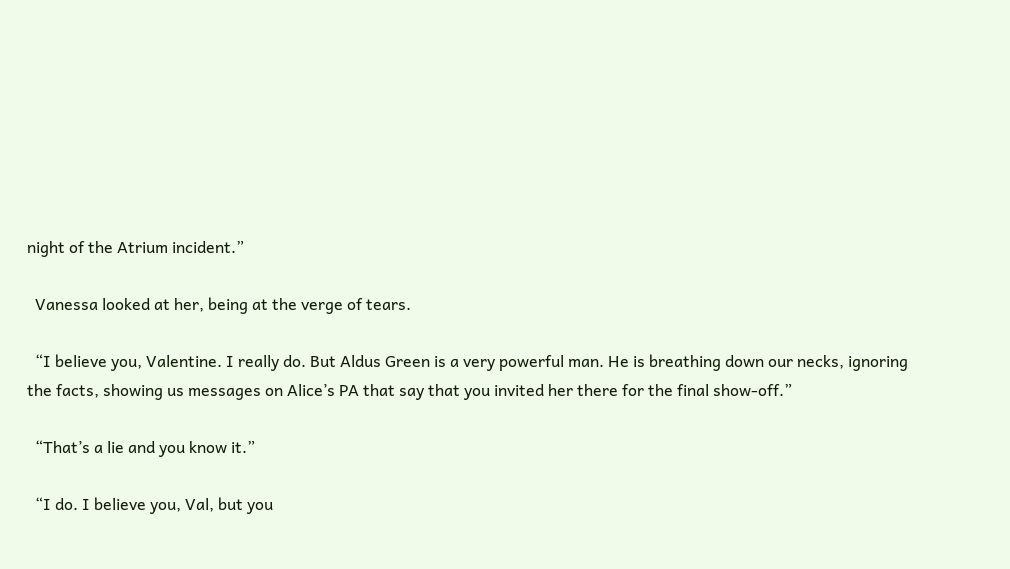night of the Atrium incident.”

  Vanessa looked at her, being at the verge of tears.

  “I believe you, Valentine. I really do. But Aldus Green is a very powerful man. He is breathing down our necks, ignoring the facts, showing us messages on Alice’s PA that say that you invited her there for the final show-off.”

  “That’s a lie and you know it.”

  “I do. I believe you, Val, but you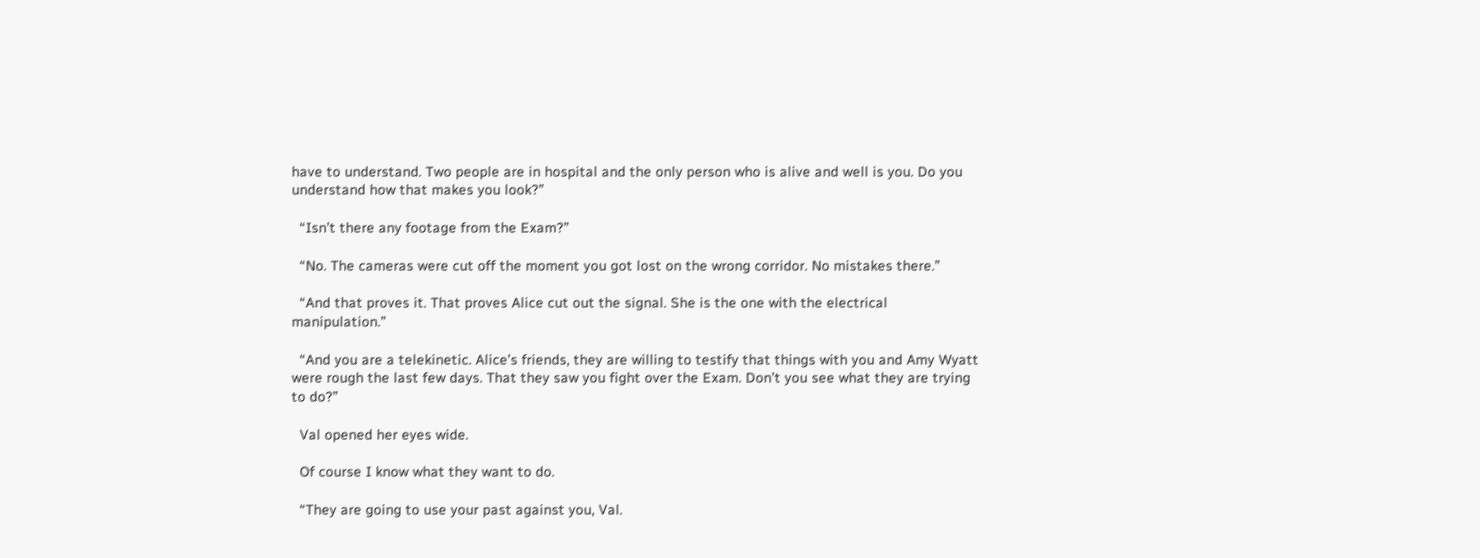have to understand. Two people are in hospital and the only person who is alive and well is you. Do you understand how that makes you look?”

  “Isn’t there any footage from the Exam?”

  “No. The cameras were cut off the moment you got lost on the wrong corridor. No mistakes there.”

  “And that proves it. That proves Alice cut out the signal. She is the one with the electrical manipulation.”

  “And you are a telekinetic. Alice’s friends, they are willing to testify that things with you and Amy Wyatt were rough the last few days. That they saw you fight over the Exam. Don’t you see what they are trying to do?”

  Val opened her eyes wide.

  Of course I know what they want to do.

  “They are going to use your past against you, Val.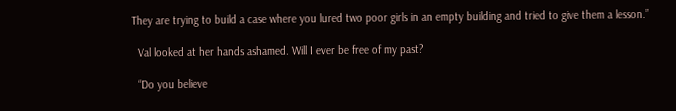They are trying to build a case where you lured two poor girls in an empty building and tried to give them a lesson.”

  Val looked at her hands ashamed. Will I ever be free of my past?

  “Do you believe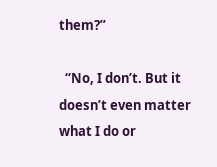them?”

  “No, I don’t. But it doesn’t even matter what I do or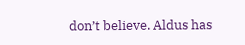don’t believe. Aldus has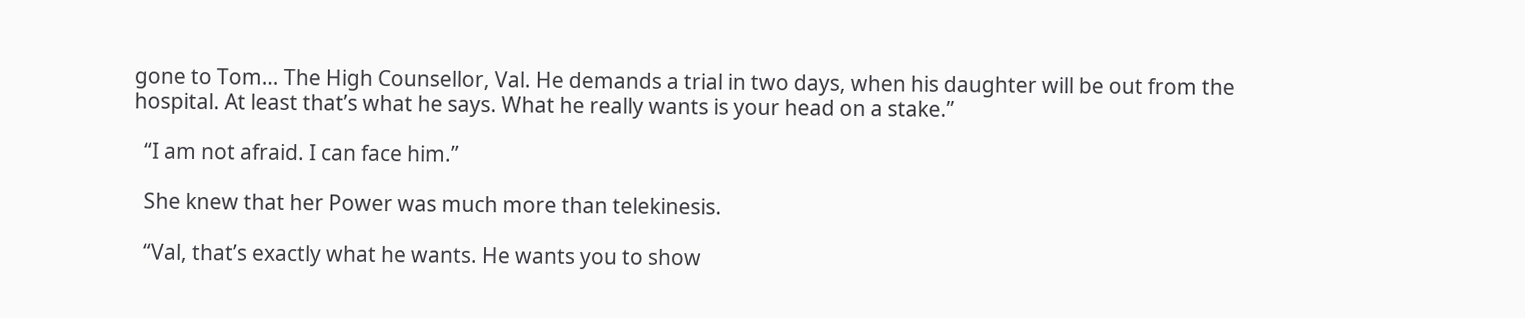gone to Tom… The High Counsellor, Val. He demands a trial in two days, when his daughter will be out from the hospital. At least that’s what he says. What he really wants is your head on a stake.”

  “I am not afraid. I can face him.”

  She knew that her Power was much more than telekinesis.

  “Val, that’s exactly what he wants. He wants you to show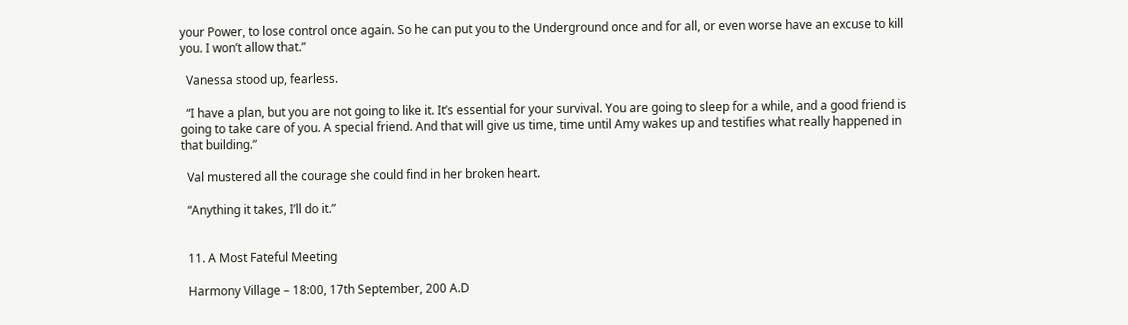your Power, to lose control once again. So he can put you to the Underground once and for all, or even worse have an excuse to kill you. I won’t allow that.”

  Vanessa stood up, fearless.

  “I have a plan, but you are not going to like it. It’s essential for your survival. You are going to sleep for a while, and a good friend is going to take care of you. A special friend. And that will give us time, time until Amy wakes up and testifies what really happened in that building.”

  Val mustered all the courage she could find in her broken heart.

  “Anything it takes, I’ll do it.”


  11. A Most Fateful Meeting

  Harmony Village – 18:00, 17th September, 200 A.D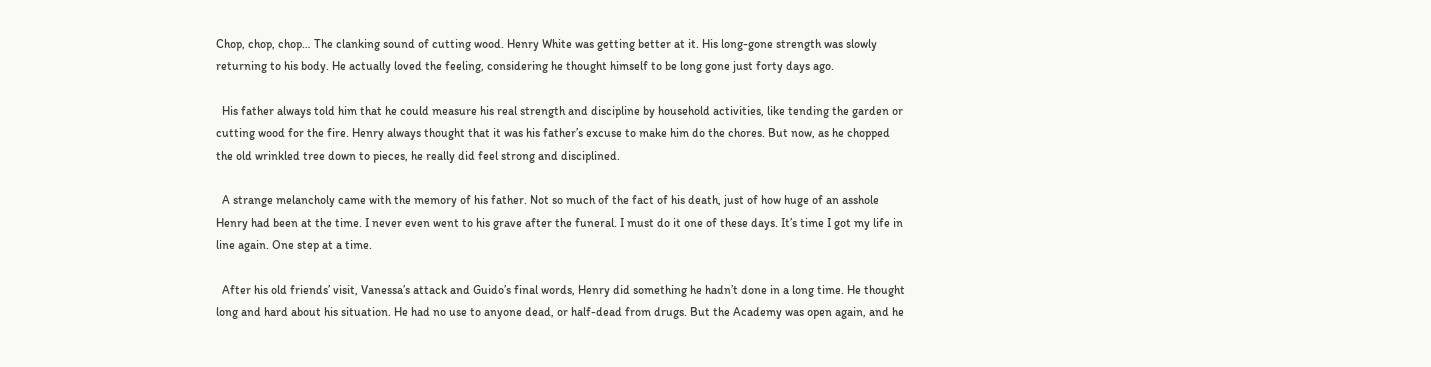Chop, chop, chop… The clanking sound of cutting wood. Henry White was getting better at it. His long-gone strength was slowly returning to his body. He actually loved the feeling, considering he thought himself to be long gone just forty days ago.

  His father always told him that he could measure his real strength and discipline by household activities, like tending the garden or cutting wood for the fire. Henry always thought that it was his father’s excuse to make him do the chores. But now, as he chopped the old wrinkled tree down to pieces, he really did feel strong and disciplined.

  A strange melancholy came with the memory of his father. Not so much of the fact of his death, just of how huge of an asshole Henry had been at the time. I never even went to his grave after the funeral. I must do it one of these days. It’s time I got my life in line again. One step at a time.

  After his old friends’ visit, Vanessa’s attack and Guido’s final words, Henry did something he hadn’t done in a long time. He thought long and hard about his situation. He had no use to anyone dead, or half-dead from drugs. But the Academy was open again, and he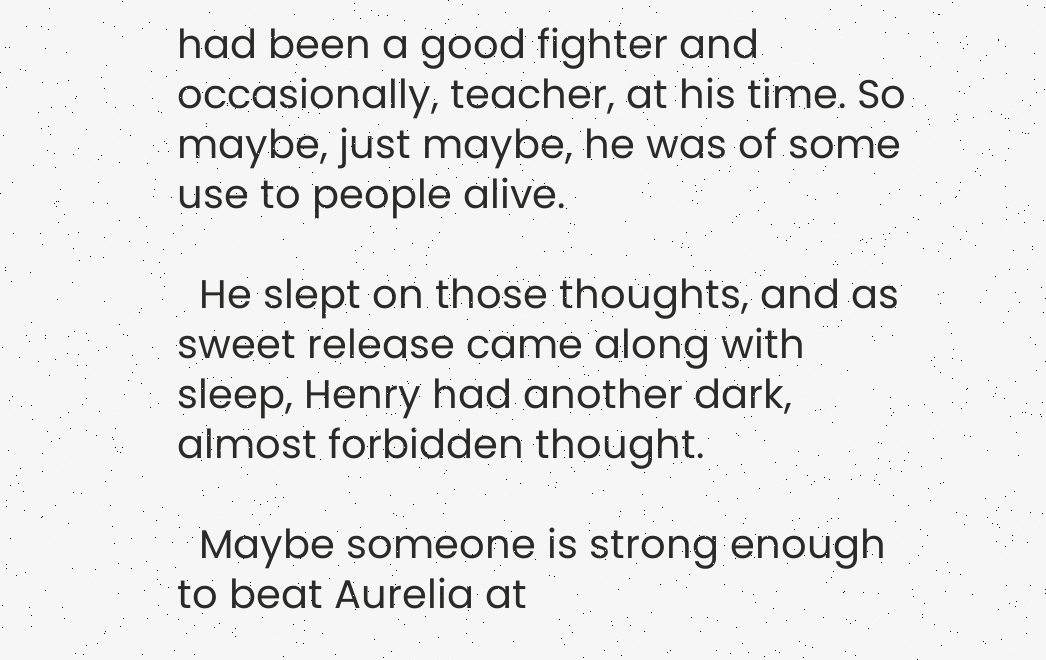had been a good fighter and occasionally, teacher, at his time. So maybe, just maybe, he was of some use to people alive.

  He slept on those thoughts, and as sweet release came along with sleep, Henry had another dark, almost forbidden thought.

  Maybe someone is strong enough to beat Aurelia at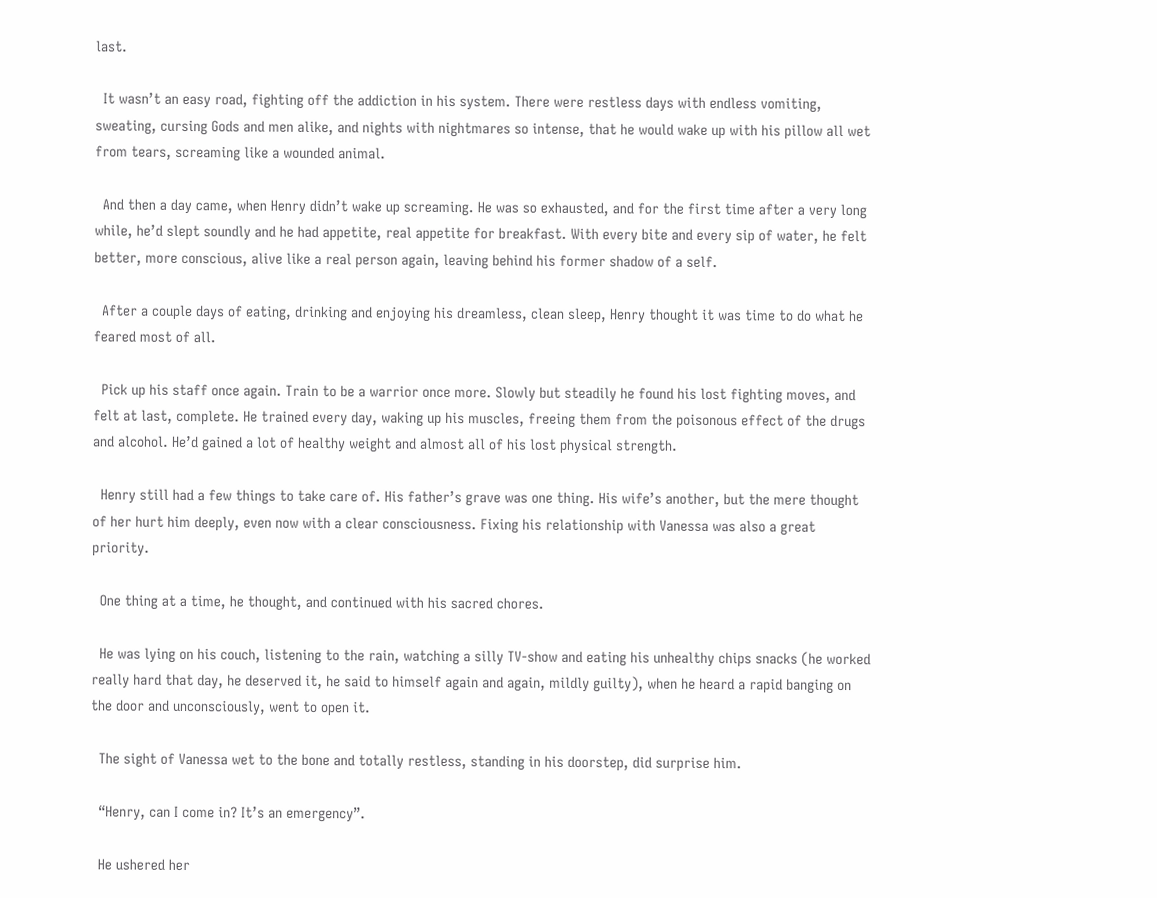last.

  It wasn’t an easy road, fighting off the addiction in his system. There were restless days with endless vomiting, sweating, cursing Gods and men alike, and nights with nightmares so intense, that he would wake up with his pillow all wet from tears, screaming like a wounded animal.

  And then a day came, when Henry didn’t wake up screaming. He was so exhausted, and for the first time after a very long while, he’d slept soundly and he had appetite, real appetite for breakfast. With every bite and every sip of water, he felt better, more conscious, alive like a real person again, leaving behind his former shadow of a self.

  After a couple days of eating, drinking and enjoying his dreamless, clean sleep, Henry thought it was time to do what he feared most of all.

  Pick up his staff once again. Train to be a warrior once more. Slowly but steadily he found his lost fighting moves, and felt at last, complete. He trained every day, waking up his muscles, freeing them from the poisonous effect of the drugs and alcohol. He’d gained a lot of healthy weight and almost all of his lost physical strength.

  Henry still had a few things to take care of. His father’s grave was one thing. His wife’s another, but the mere thought of her hurt him deeply, even now with a clear consciousness. Fixing his relationship with Vanessa was also a great priority.

  One thing at a time, he thought, and continued with his sacred chores.

  He was lying on his couch, listening to the rain, watching a silly TV-show and eating his unhealthy chips snacks (he worked really hard that day, he deserved it, he said to himself again and again, mildly guilty), when he heard a rapid banging on the door and unconsciously, went to open it.

  The sight of Vanessa wet to the bone and totally restless, standing in his doorstep, did surprise him.

  “Henry, can I come in? It’s an emergency”.

  He ushered her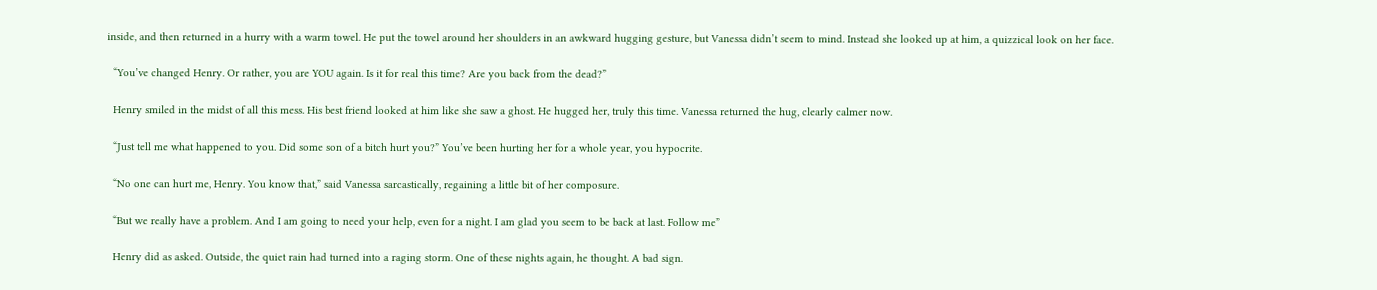inside, and then returned in a hurry with a warm towel. He put the towel around her shoulders in an awkward hugging gesture, but Vanessa didn’t seem to mind. Instead she looked up at him, a quizzical look on her face.

  “You’ve changed Henry. Or rather, you are YOU again. Is it for real this time? Are you back from the dead?”

  Henry smiled in the midst of all this mess. His best friend looked at him like she saw a ghost. He hugged her, truly this time. Vanessa returned the hug, clearly calmer now.

  “Just tell me what happened to you. Did some son of a bitch hurt you?” You’ve been hurting her for a whole year, you hypocrite.

  “No one can hurt me, Henry. You know that,” said Vanessa sarcastically, regaining a little bit of her composure.

  “But we really have a problem. And I am going to need your help, even for a night. I am glad you seem to be back at last. Follow me”

  Henry did as asked. Outside, the quiet rain had turned into a raging storm. One of these nights again, he thought. A bad sign.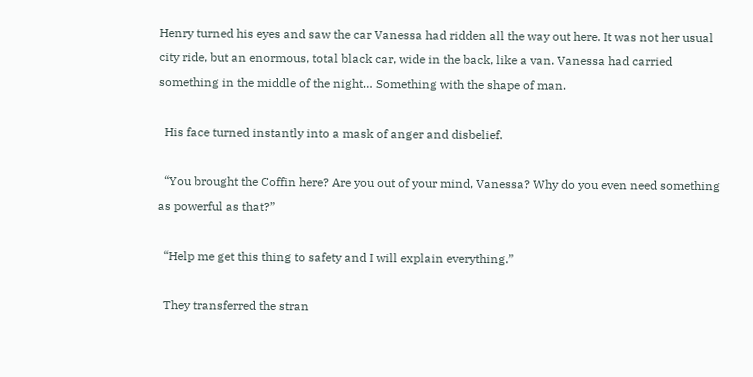Henry turned his eyes and saw the car Vanessa had ridden all the way out here. It was not her usual city ride, but an enormous, total black car, wide in the back, like a van. Vanessa had carried something in the middle of the night… Something with the shape of man.

  His face turned instantly into a mask of anger and disbelief.

  “You brought the Coffin here? Are you out of your mind, Vanessa? Why do you even need something as powerful as that?”

  “Help me get this thing to safety and I will explain everything.”

  They transferred the stran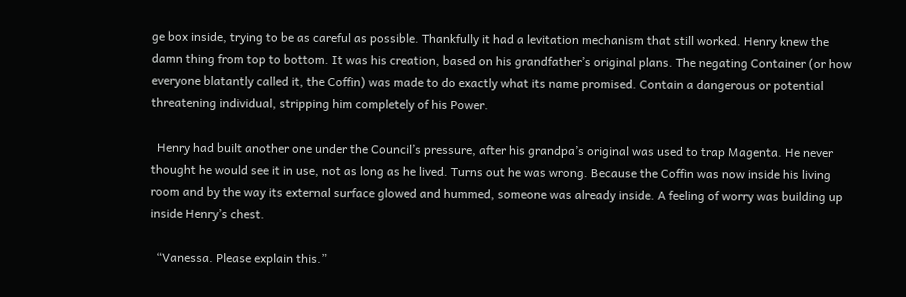ge box inside, trying to be as careful as possible. Thankfully it had a levitation mechanism that still worked. Henry knew the damn thing from top to bottom. It was his creation, based on his grandfather’s original plans. The negating Container (or how everyone blatantly called it, the Coffin) was made to do exactly what its name promised. Contain a dangerous or potential threatening individual, stripping him completely of his Power.

  Henry had built another one under the Council’s pressure, after his grandpa’s original was used to trap Magenta. He never thought he would see it in use, not as long as he lived. Turns out he was wrong. Because the Coffin was now inside his living room and by the way its external surface glowed and hummed, someone was already inside. A feeling of worry was building up inside Henry’s chest.

  “Vanessa. Please explain this.”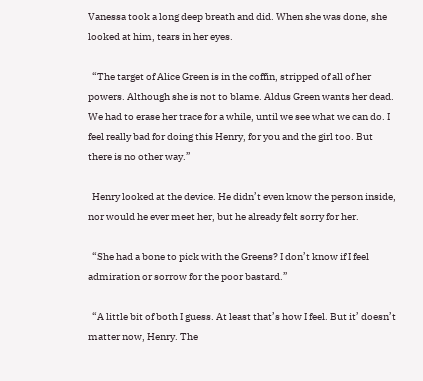Vanessa took a long deep breath and did. When she was done, she looked at him, tears in her eyes.

  “The target of Alice Green is in the coffin, stripped of all of her powers. Although she is not to blame. Aldus Green wants her dead. We had to erase her trace for a while, until we see what we can do. I feel really bad for doing this Henry, for you and the girl too. But there is no other way.”

  Henry looked at the device. He didn’t even know the person inside, nor would he ever meet her, but he already felt sorry for her.

  “She had a bone to pick with the Greens? I don’t know if I feel admiration or sorrow for the poor bastard.”

  “A little bit of both I guess. At least that’s how I feel. But it’ doesn’t matter now, Henry. The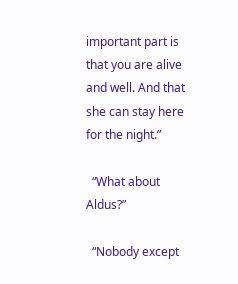important part is that you are alive and well. And that she can stay here for the night.”

  “What about Aldus?”

  “Nobody except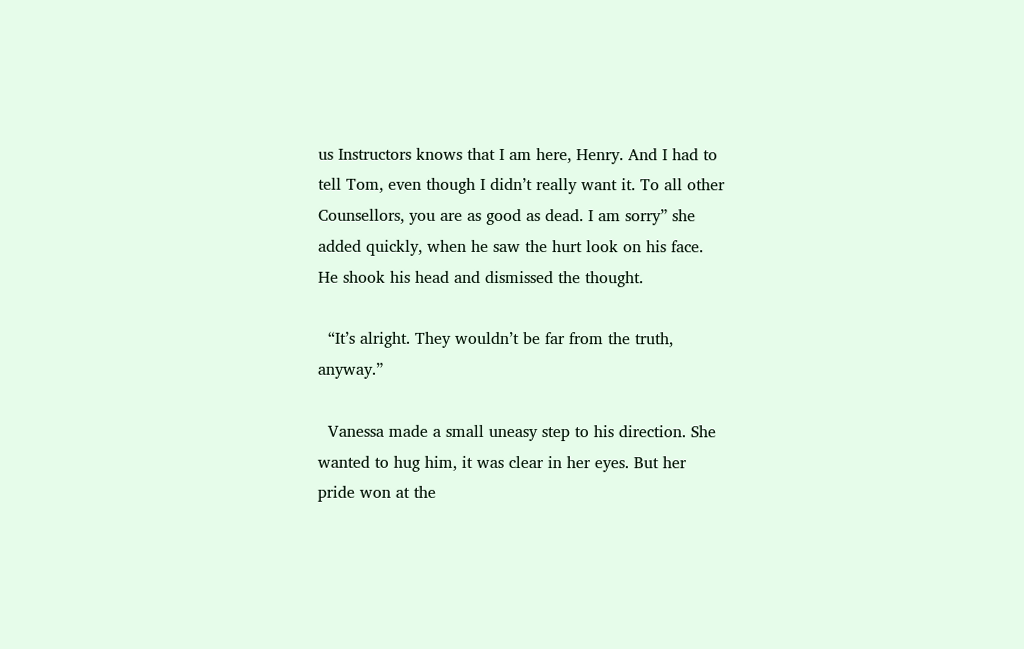us Instructors knows that I am here, Henry. And I had to tell Tom, even though I didn’t really want it. To all other Counsellors, you are as good as dead. I am sorry” she added quickly, when he saw the hurt look on his face. He shook his head and dismissed the thought.

  “It’s alright. They wouldn’t be far from the truth, anyway.”

  Vanessa made a small uneasy step to his direction. She wanted to hug him, it was clear in her eyes. But her pride won at the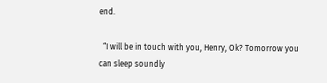end.

  “I will be in touch with you, Henry, Ok? Tomorrow you can sleep soundly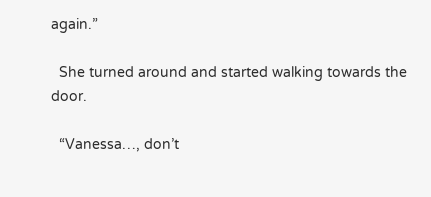again.”

  She turned around and started walking towards the door.

  “Vanessa…, don’t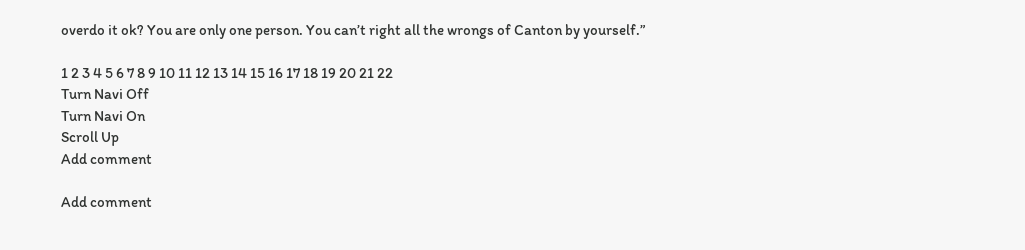overdo it ok? You are only one person. You can’t right all the wrongs of Canton by yourself.”

1 2 3 4 5 6 7 8 9 10 11 12 13 14 15 16 17 18 19 20 21 22
Turn Navi Off
Turn Navi On
Scroll Up
Add comment

Add comment